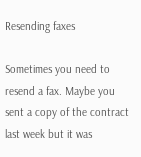Resending faxes

Sometimes you need to resend a fax. Maybe you sent a copy of the contract last week but it was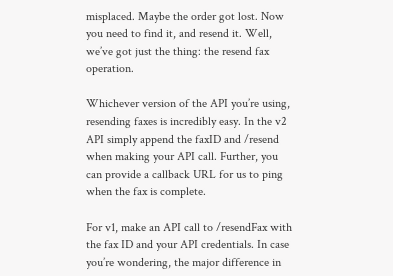misplaced. Maybe the order got lost. Now you need to find it, and resend it. Well, we’ve got just the thing: the resend fax operation.

Whichever version of the API you’re using, resending faxes is incredibly easy. In the v2 API simply append the faxID and /resend when making your API call. Further, you can provide a callback URL for us to ping when the fax is complete.

For v1, make an API call to /resendFax with the fax ID and your API credentials. In case you’re wondering, the major difference in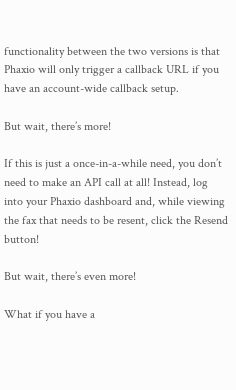functionality between the two versions is that Phaxio will only trigger a callback URL if you have an account-wide callback setup.

But wait, there’s more!

If this is just a once-in-a-while need, you don’t need to make an API call at all! Instead, log into your Phaxio dashboard and, while viewing the fax that needs to be resent, click the Resend button!

But wait, there’s even more!

What if you have a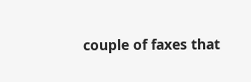couple of faxes that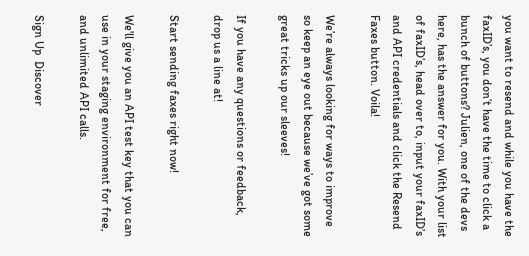you want to resend and while you have the faxID’s, you don’t have the time to click a bunch of buttons? Julien, one of the devs here, has the answer for you. With your list of faxID’s, head over to, input your faxID’s and API credentials and click the Resend Faxes button. Voila!

We’re always looking for ways to improve so keep an eye out because we’ve got some great tricks up our sleeves!

If you have any questions or feedback, drop us a line at!

Start sending faxes right now!

We'll give you an API test key that you can use in your staging environment for free, and unlimited API calls.

Sign Up  Discover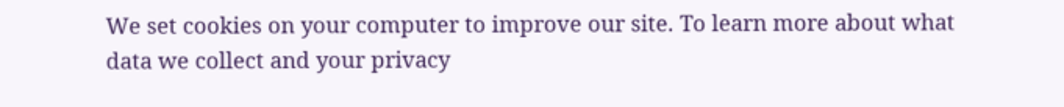We set cookies on your computer to improve our site. To learn more about what data we collect and your privacy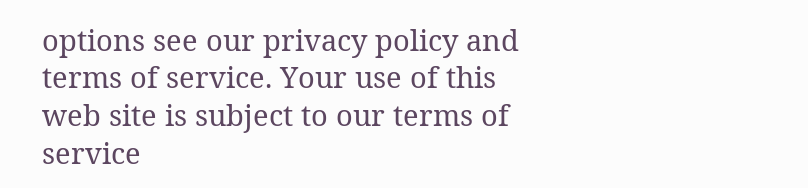options see our privacy policy and terms of service. Your use of this web site is subject to our terms of service